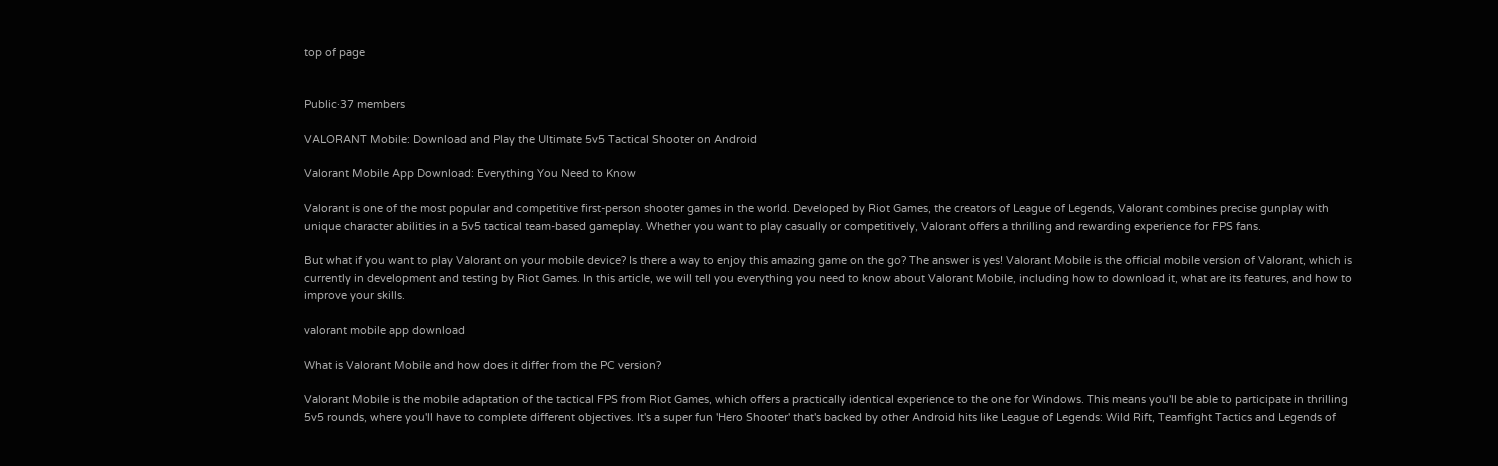top of page


Public·37 members

VALORANT Mobile: Download and Play the Ultimate 5v5 Tactical Shooter on Android

Valorant Mobile App Download: Everything You Need to Know

Valorant is one of the most popular and competitive first-person shooter games in the world. Developed by Riot Games, the creators of League of Legends, Valorant combines precise gunplay with unique character abilities in a 5v5 tactical team-based gameplay. Whether you want to play casually or competitively, Valorant offers a thrilling and rewarding experience for FPS fans.

But what if you want to play Valorant on your mobile device? Is there a way to enjoy this amazing game on the go? The answer is yes! Valorant Mobile is the official mobile version of Valorant, which is currently in development and testing by Riot Games. In this article, we will tell you everything you need to know about Valorant Mobile, including how to download it, what are its features, and how to improve your skills.

valorant mobile app download

What is Valorant Mobile and how does it differ from the PC version?

Valorant Mobile is the mobile adaptation of the tactical FPS from Riot Games, which offers a practically identical experience to the one for Windows. This means you'll be able to participate in thrilling 5v5 rounds, where you'll have to complete different objectives. It's a super fun 'Hero Shooter' that's backed by other Android hits like League of Legends: Wild Rift, Teamfight Tactics and Legends of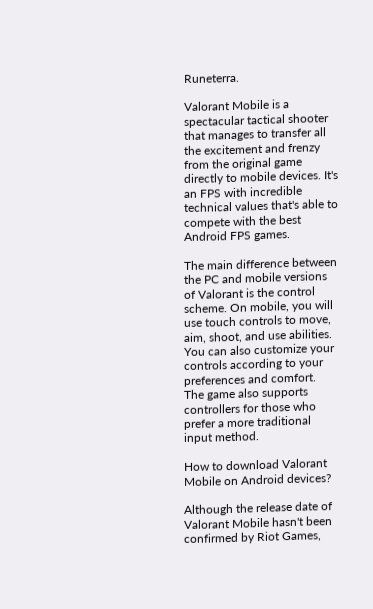Runeterra.

Valorant Mobile is a spectacular tactical shooter that manages to transfer all the excitement and frenzy from the original game directly to mobile devices. It's an FPS with incredible technical values that's able to compete with the best Android FPS games.

The main difference between the PC and mobile versions of Valorant is the control scheme. On mobile, you will use touch controls to move, aim, shoot, and use abilities. You can also customize your controls according to your preferences and comfort. The game also supports controllers for those who prefer a more traditional input method.

How to download Valorant Mobile on Android devices?

Although the release date of Valorant Mobile hasn't been confirmed by Riot Games,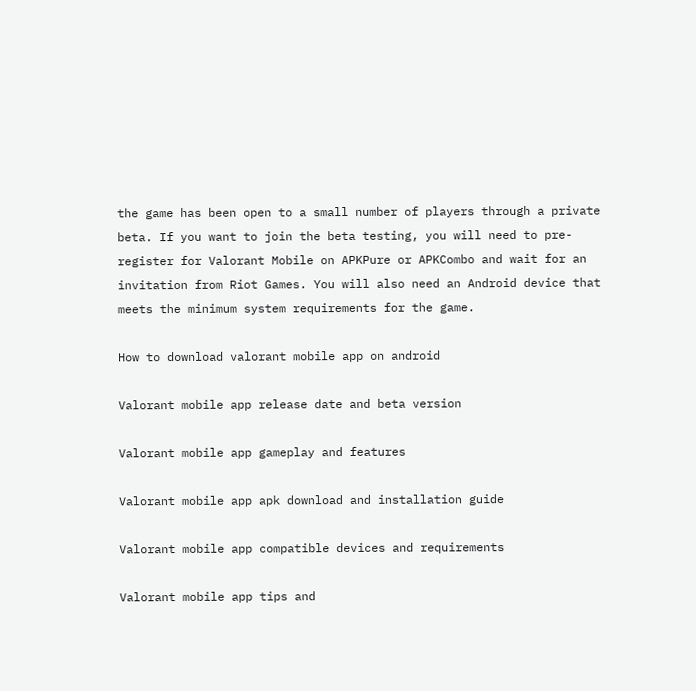the game has been open to a small number of players through a private beta. If you want to join the beta testing, you will need to pre-register for Valorant Mobile on APKPure or APKCombo and wait for an invitation from Riot Games. You will also need an Android device that meets the minimum system requirements for the game.

How to download valorant mobile app on android

Valorant mobile app release date and beta version

Valorant mobile app gameplay and features

Valorant mobile app apk download and installation guide

Valorant mobile app compatible devices and requirements

Valorant mobile app tips and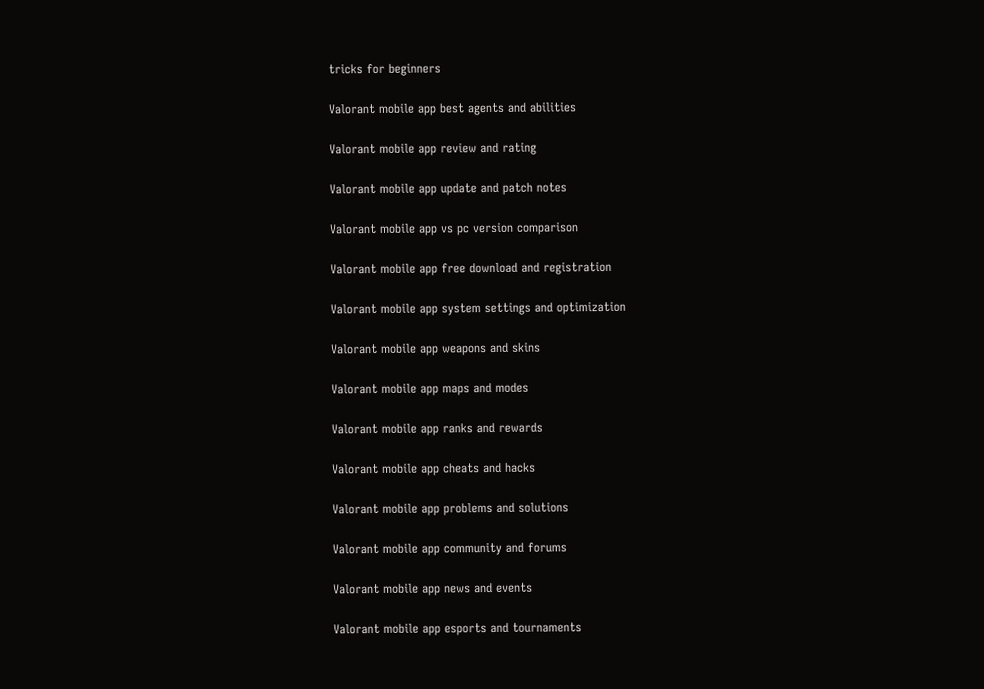tricks for beginners

Valorant mobile app best agents and abilities

Valorant mobile app review and rating

Valorant mobile app update and patch notes

Valorant mobile app vs pc version comparison

Valorant mobile app free download and registration

Valorant mobile app system settings and optimization

Valorant mobile app weapons and skins

Valorant mobile app maps and modes

Valorant mobile app ranks and rewards

Valorant mobile app cheats and hacks

Valorant mobile app problems and solutions

Valorant mobile app community and forums

Valorant mobile app news and events

Valorant mobile app esports and tournaments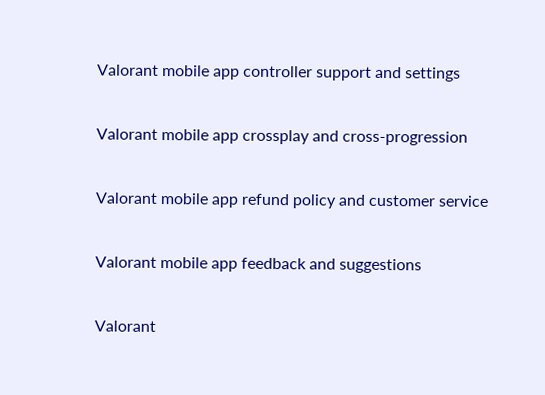Valorant mobile app controller support and settings

Valorant mobile app crossplay and cross-progression

Valorant mobile app refund policy and customer service

Valorant mobile app feedback and suggestions

Valorant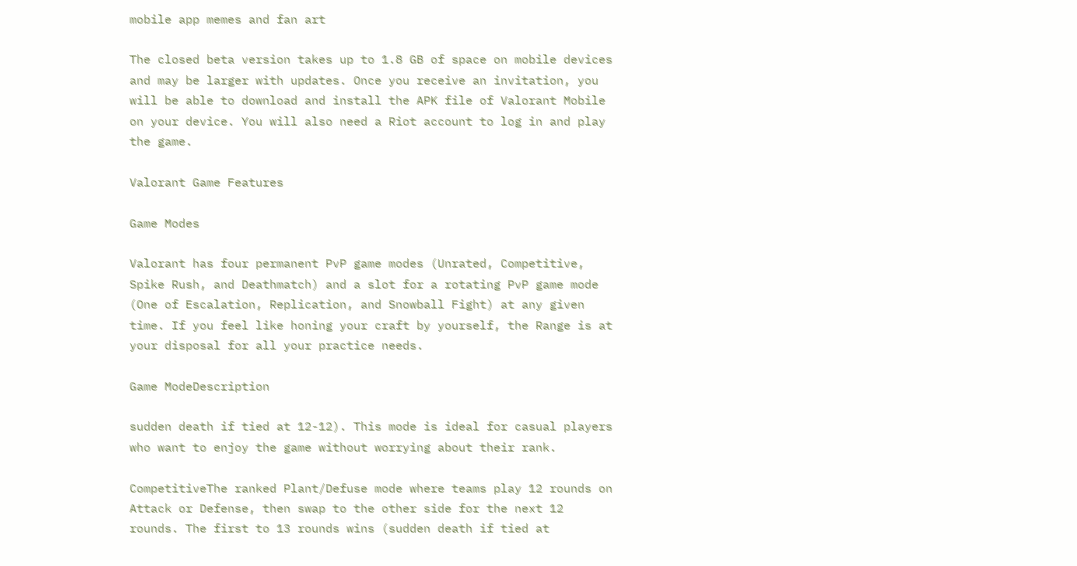mobile app memes and fan art

The closed beta version takes up to 1.8 GB of space on mobile devices and may be larger with updates. Once you receive an invitation, you will be able to download and install the APK file of Valorant Mobile on your device. You will also need a Riot account to log in and play the game.

Valorant Game Features

Game Modes

Valorant has four permanent PvP game modes (Unrated, Competitive, Spike Rush, and Deathmatch) and a slot for a rotating PvP game mode (One of Escalation, Replication, and Snowball Fight) at any given time. If you feel like honing your craft by yourself, the Range is at your disposal for all your practice needs.

Game ModeDescription

sudden death if tied at 12-12). This mode is ideal for casual players who want to enjoy the game without worrying about their rank.

CompetitiveThe ranked Plant/Defuse mode where teams play 12 rounds on Attack or Defense, then swap to the other side for the next 12 rounds. The first to 13 rounds wins (sudden death if tied at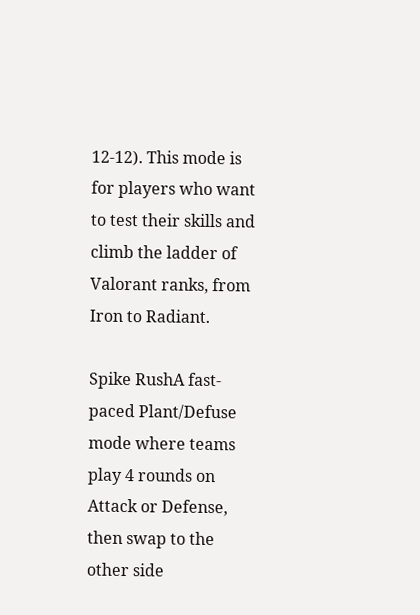12-12). This mode is for players who want to test their skills and climb the ladder of Valorant ranks, from Iron to Radiant.

Spike RushA fast-paced Plant/Defuse mode where teams play 4 rounds on Attack or Defense, then swap to the other side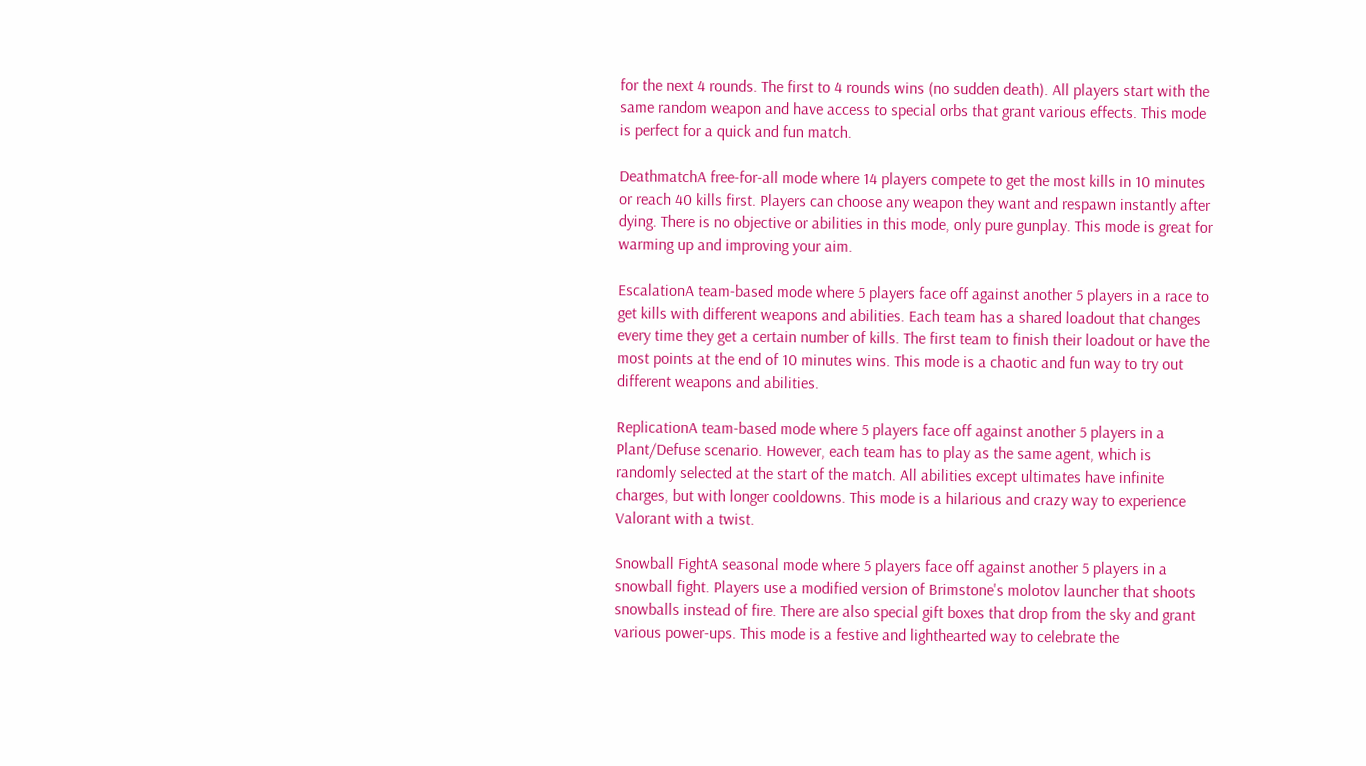for the next 4 rounds. The first to 4 rounds wins (no sudden death). All players start with the same random weapon and have access to special orbs that grant various effects. This mode is perfect for a quick and fun match.

DeathmatchA free-for-all mode where 14 players compete to get the most kills in 10 minutes or reach 40 kills first. Players can choose any weapon they want and respawn instantly after dying. There is no objective or abilities in this mode, only pure gunplay. This mode is great for warming up and improving your aim.

EscalationA team-based mode where 5 players face off against another 5 players in a race to get kills with different weapons and abilities. Each team has a shared loadout that changes every time they get a certain number of kills. The first team to finish their loadout or have the most points at the end of 10 minutes wins. This mode is a chaotic and fun way to try out different weapons and abilities.

ReplicationA team-based mode where 5 players face off against another 5 players in a Plant/Defuse scenario. However, each team has to play as the same agent, which is randomly selected at the start of the match. All abilities except ultimates have infinite charges, but with longer cooldowns. This mode is a hilarious and crazy way to experience Valorant with a twist.

Snowball FightA seasonal mode where 5 players face off against another 5 players in a snowball fight. Players use a modified version of Brimstone's molotov launcher that shoots snowballs instead of fire. There are also special gift boxes that drop from the sky and grant various power-ups. This mode is a festive and lighthearted way to celebrate the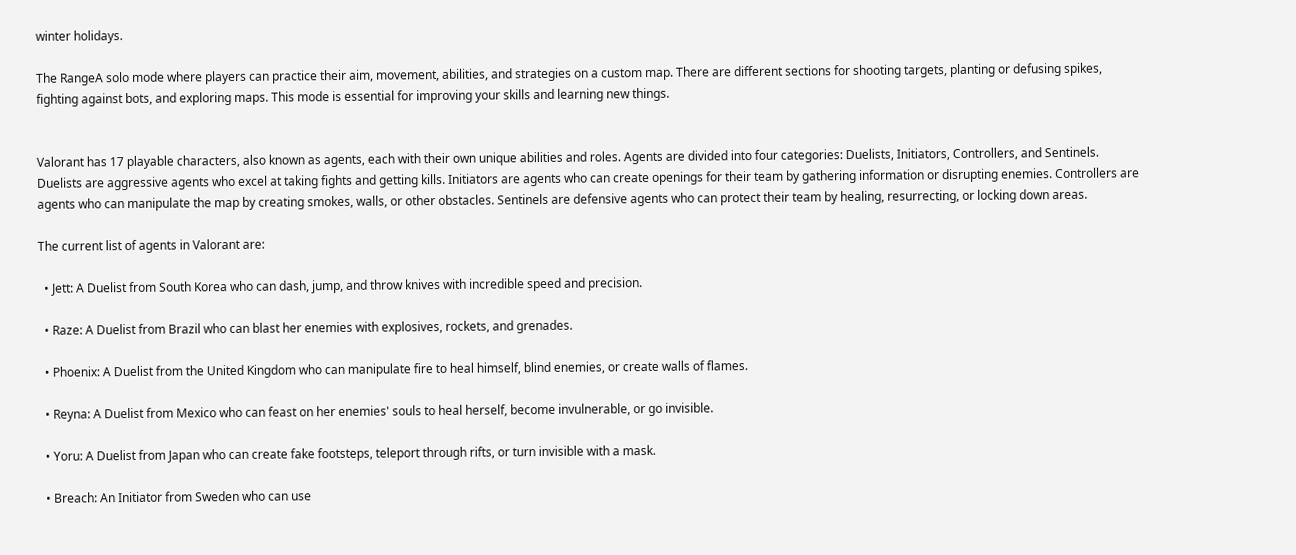winter holidays.

The RangeA solo mode where players can practice their aim, movement, abilities, and strategies on a custom map. There are different sections for shooting targets, planting or defusing spikes, fighting against bots, and exploring maps. This mode is essential for improving your skills and learning new things.


Valorant has 17 playable characters, also known as agents, each with their own unique abilities and roles. Agents are divided into four categories: Duelists, Initiators, Controllers, and Sentinels. Duelists are aggressive agents who excel at taking fights and getting kills. Initiators are agents who can create openings for their team by gathering information or disrupting enemies. Controllers are agents who can manipulate the map by creating smokes, walls, or other obstacles. Sentinels are defensive agents who can protect their team by healing, resurrecting, or locking down areas.

The current list of agents in Valorant are:

  • Jett: A Duelist from South Korea who can dash, jump, and throw knives with incredible speed and precision.

  • Raze: A Duelist from Brazil who can blast her enemies with explosives, rockets, and grenades.

  • Phoenix: A Duelist from the United Kingdom who can manipulate fire to heal himself, blind enemies, or create walls of flames.

  • Reyna: A Duelist from Mexico who can feast on her enemies' souls to heal herself, become invulnerable, or go invisible.

  • Yoru: A Duelist from Japan who can create fake footsteps, teleport through rifts, or turn invisible with a mask.

  • Breach: An Initiator from Sweden who can use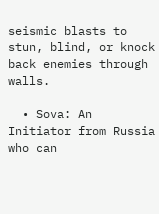seismic blasts to stun, blind, or knock back enemies through walls.

  • Sova: An Initiator from Russia who can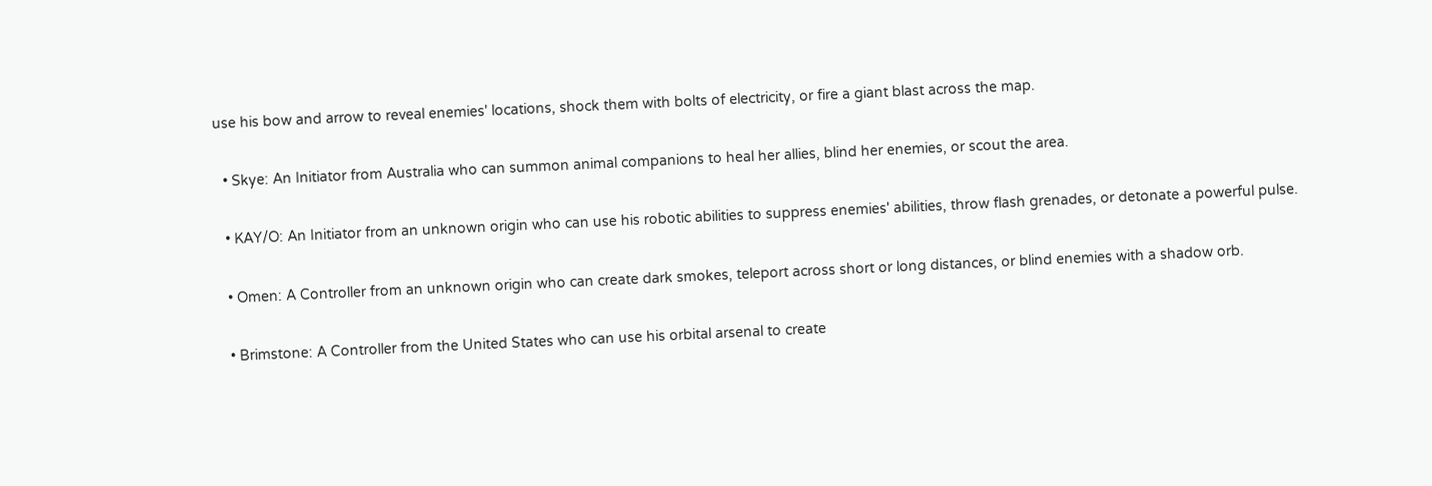use his bow and arrow to reveal enemies' locations, shock them with bolts of electricity, or fire a giant blast across the map.

  • Skye: An Initiator from Australia who can summon animal companions to heal her allies, blind her enemies, or scout the area.

  • KAY/O: An Initiator from an unknown origin who can use his robotic abilities to suppress enemies' abilities, throw flash grenades, or detonate a powerful pulse.

  • Omen: A Controller from an unknown origin who can create dark smokes, teleport across short or long distances, or blind enemies with a shadow orb.

  • Brimstone: A Controller from the United States who can use his orbital arsenal to create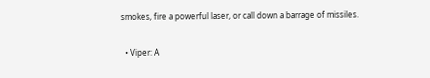smokes, fire a powerful laser, or call down a barrage of missiles.

  • Viper: A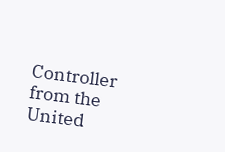Controller from the United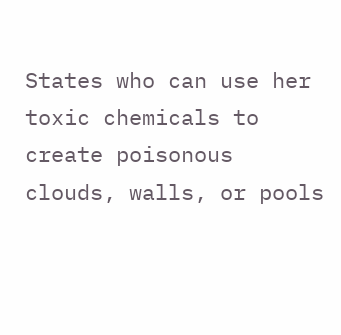States who can use her toxic chemicals to create poisonous clouds, walls, or pools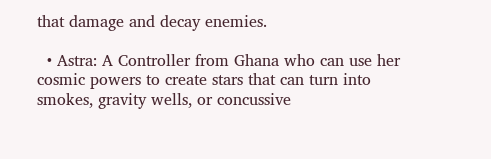that damage and decay enemies.

  • Astra: A Controller from Ghana who can use her cosmic powers to create stars that can turn into smokes, gravity wells, or concussive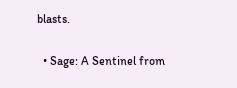blasts.

  • Sage: A Sentinel from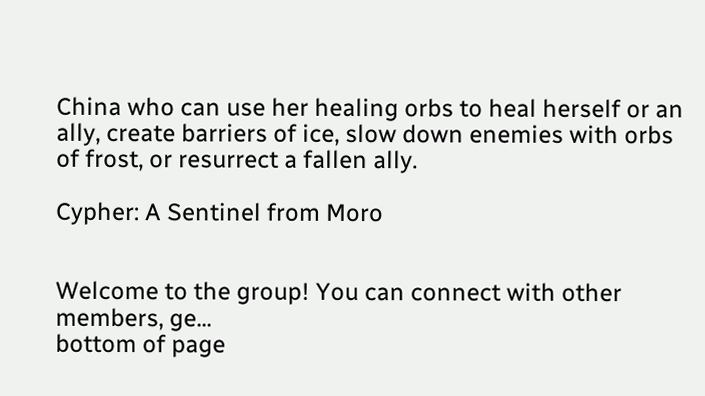China who can use her healing orbs to heal herself or an ally, create barriers of ice, slow down enemies with orbs of frost, or resurrect a fallen ally.

Cypher: A Sentinel from Moro


Welcome to the group! You can connect with other members, ge...
bottom of page